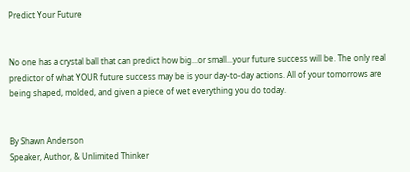Predict Your Future


No one has a crystal ball that can predict how big...or small...your future success will be. The only real predictor of what YOUR future success may be is your day-to-day actions. All of your tomorrows are being shaped, molded, and given a piece of wet everything you do today.


By Shawn Anderson
Speaker, Author, & Unlimited Thinker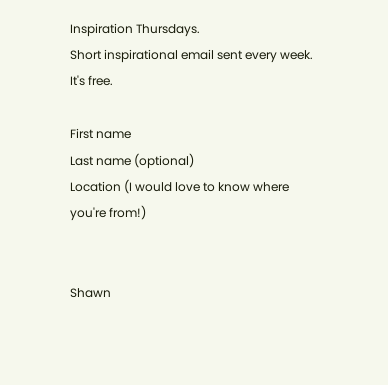Inspiration Thursdays.
Short inspirational email sent every week.   It's free.

First name
Last name (optional)
Location (I would love to know where you're from!)


Shawn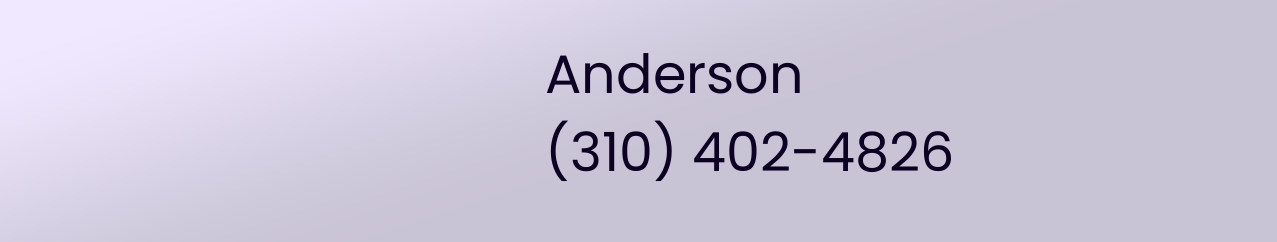Anderson                                                 (310) 402-4826